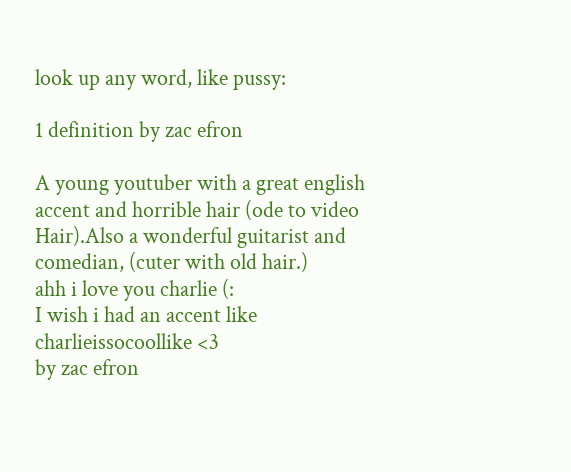look up any word, like pussy:

1 definition by zac efron

A young youtuber with a great english accent and horrible hair (ode to video Hair).Also a wonderful guitarist and comedian, (cuter with old hair.)
ahh i love you charlie (:
I wish i had an accent like charlieissocoollike <3
by zac efron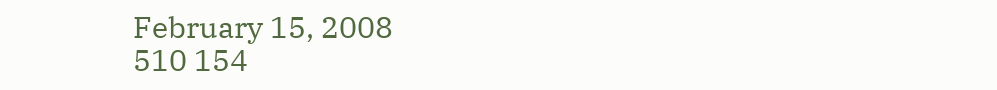February 15, 2008
510 154